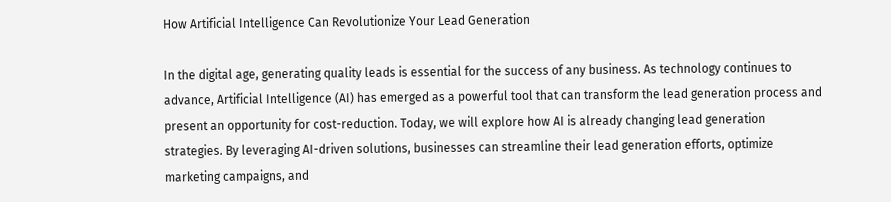How Artificial Intelligence Can Revolutionize Your Lead Generation

In the digital age, generating quality leads is essential for the success of any business. As technology continues to advance, Artificial Intelligence (AI) has emerged as a powerful tool that can transform the lead generation process and present an opportunity for cost-reduction. Today, we will explore how AI is already changing lead generation strategies. By leveraging AI-driven solutions, businesses can streamline their lead generation efforts, optimize marketing campaigns, and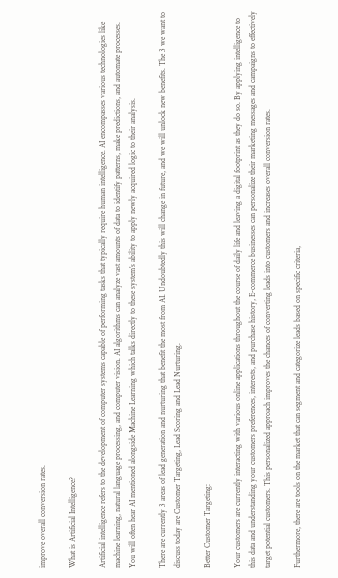improve overall conversion rates.

What is Artificial Intelligence?

Artificial intelligence refers to the development of computer systems capable of performing tasks that typically require human intelligence. AI encompasses various technologies like machine learning, natural language processing, and computer vision. AI algorithms can analyze vast amounts of data to identify patterns, make predictions, and automate processes. You will often hear AI mentioned alongside Machine Learning which talks directly to these system’s ability to apply newly acquired logic to their analysis.

There are currently 3 areas of lead generation and nurturing that benefit the most from AI. Undoubtedly this will change in future, and we will unlock new benefits. The 3 we want to discuss today are Customer Targeting, Lead Scoring and Lead Nurturing.

Better Customer Targeting:

Your customers are currently interacting with various online applications throughout the course of daily life and leaving a digital footprint as they do so. By applying intelligence to this data and understanding your customers preferences, interests, and purchase history, E-commerce businesses can personalize their marketing messages and campaigns to effectively target potential customers. This personalized approach improves the chances of converting leads into customers and increases overall conversion rates.

Furthermore, there are tools on the market that can segment and categorize leads based on specific criteria,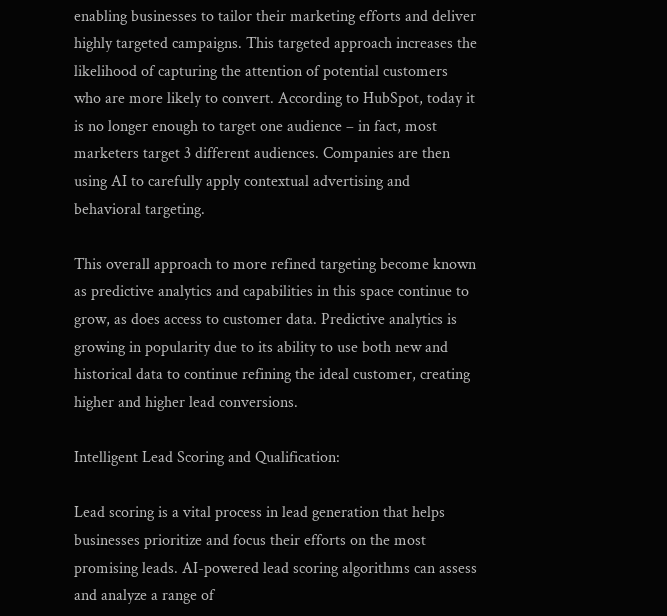enabling businesses to tailor their marketing efforts and deliver highly targeted campaigns. This targeted approach increases the likelihood of capturing the attention of potential customers who are more likely to convert. According to HubSpot, today it is no longer enough to target one audience – in fact, most marketers target 3 different audiences. Companies are then using AI to carefully apply contextual advertising and behavioral targeting.

This overall approach to more refined targeting become known as predictive analytics and capabilities in this space continue to grow, as does access to customer data. Predictive analytics is growing in popularity due to its ability to use both new and historical data to continue refining the ideal customer, creating higher and higher lead conversions.

Intelligent Lead Scoring and Qualification:

Lead scoring is a vital process in lead generation that helps businesses prioritize and focus their efforts on the most promising leads. AI-powered lead scoring algorithms can assess and analyze a range of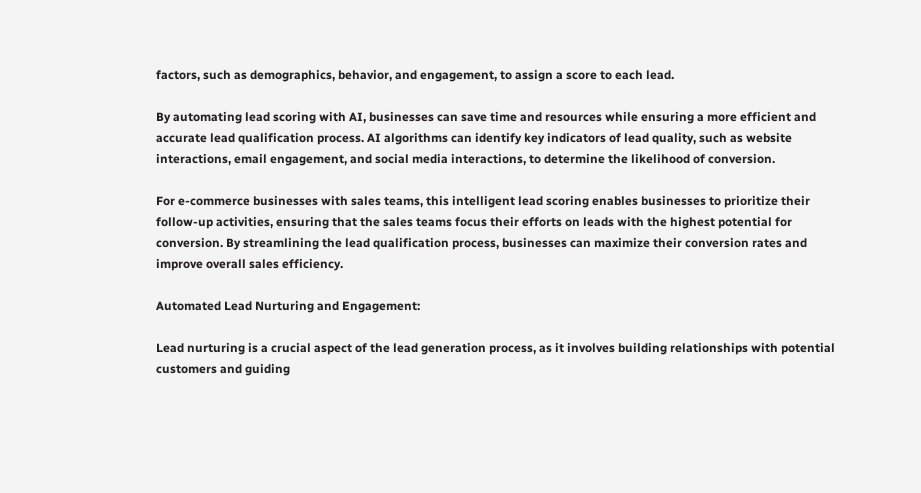factors, such as demographics, behavior, and engagement, to assign a score to each lead.

By automating lead scoring with AI, businesses can save time and resources while ensuring a more efficient and accurate lead qualification process. AI algorithms can identify key indicators of lead quality, such as website interactions, email engagement, and social media interactions, to determine the likelihood of conversion.

For e-commerce businesses with sales teams, this intelligent lead scoring enables businesses to prioritize their follow-up activities, ensuring that the sales teams focus their efforts on leads with the highest potential for conversion. By streamlining the lead qualification process, businesses can maximize their conversion rates and improve overall sales efficiency.

Automated Lead Nurturing and Engagement:

Lead nurturing is a crucial aspect of the lead generation process, as it involves building relationships with potential customers and guiding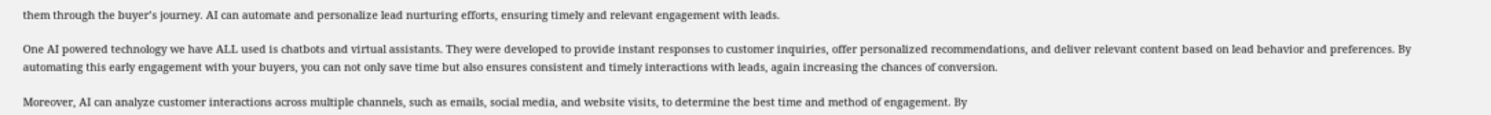them through the buyer’s journey. AI can automate and personalize lead nurturing efforts, ensuring timely and relevant engagement with leads.

One AI powered technology we have ALL used is chatbots and virtual assistants. They were developed to provide instant responses to customer inquiries, offer personalized recommendations, and deliver relevant content based on lead behavior and preferences. By automating this early engagement with your buyers, you can not only save time but also ensures consistent and timely interactions with leads, again increasing the chances of conversion.

Moreover, AI can analyze customer interactions across multiple channels, such as emails, social media, and website visits, to determine the best time and method of engagement. By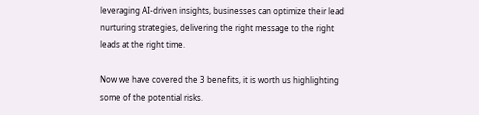leveraging AI-driven insights, businesses can optimize their lead nurturing strategies, delivering the right message to the right leads at the right time.

Now we have covered the 3 benefits, it is worth us highlighting some of the potential risks.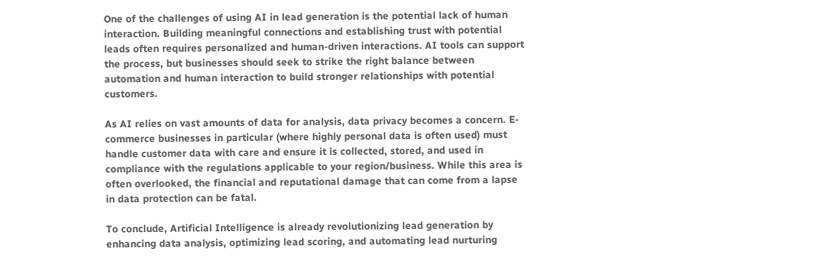One of the challenges of using AI in lead generation is the potential lack of human interaction. Building meaningful connections and establishing trust with potential leads often requires personalized and human-driven interactions. AI tools can support the process, but businesses should seek to strike the right balance between automation and human interaction to build stronger relationships with potential customers.

As AI relies on vast amounts of data for analysis, data privacy becomes a concern. E-commerce businesses in particular (where highly personal data is often used) must handle customer data with care and ensure it is collected, stored, and used in compliance with the regulations applicable to your region/business. While this area is often overlooked, the financial and reputational damage that can come from a lapse in data protection can be fatal.

To conclude, Artificial Intelligence is already revolutionizing lead generation by enhancing data analysis, optimizing lead scoring, and automating lead nurturing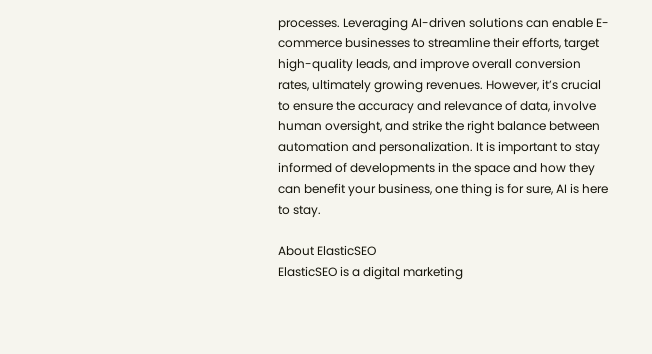processes. Leveraging AI-driven solutions can enable E-commerce businesses to streamline their efforts, target high-quality leads, and improve overall conversion rates, ultimately growing revenues. However, it’s crucial to ensure the accuracy and relevance of data, involve human oversight, and strike the right balance between automation and personalization. It is important to stay informed of developments in the space and how they can benefit your business, one thing is for sure, AI is here to stay.

About ElasticSEO
ElasticSEO is a digital marketing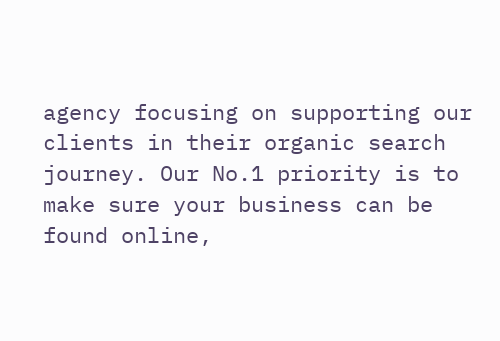agency focusing on supporting our clients in their organic search journey. Our No.1 priority is to make sure your business can be found online,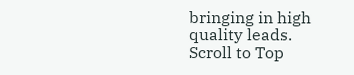bringing in high quality leads.
Scroll to Top